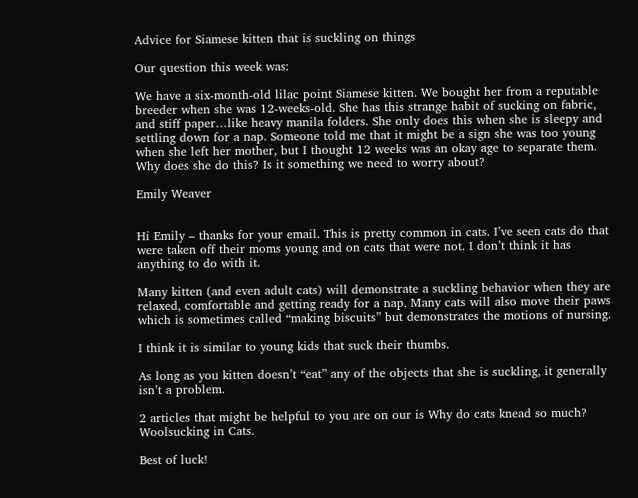Advice for Siamese kitten that is suckling on things

Our question this week was:

We have a six-month-old lilac point Siamese kitten. We bought her from a reputable breeder when she was 12-weeks-old. She has this strange habit of sucking on fabric, and stiff paper…like heavy manila folders. She only does this when she is sleepy and settling down for a nap. Someone told me that it might be a sign she was too young when she left her mother, but I thought 12 weeks was an okay age to separate them. Why does she do this? Is it something we need to worry about?

Emily Weaver


Hi Emily – thanks for your email. This is pretty common in cats. I’ve seen cats do that were taken off their moms young and on cats that were not. I don’t think it has anything to do with it.

Many kitten (and even adult cats) will demonstrate a suckling behavior when they are relaxed, comfortable and getting ready for a nap. Many cats will also move their paws which is sometimes called “making biscuits” but demonstrates the motions of nursing.

I think it is similar to young kids that suck their thumbs.

As long as you kitten doesn’t “eat” any of the objects that she is suckling, it generally isn’t a problem.

2 articles that might be helpful to you are on our is Why do cats knead so much? Woolsucking in Cats.

Best of luck!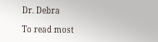Dr. Debra

To read most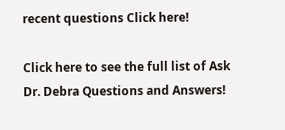recent questions Click here!

Click here to see the full list of Ask Dr. Debra Questions and Answers!